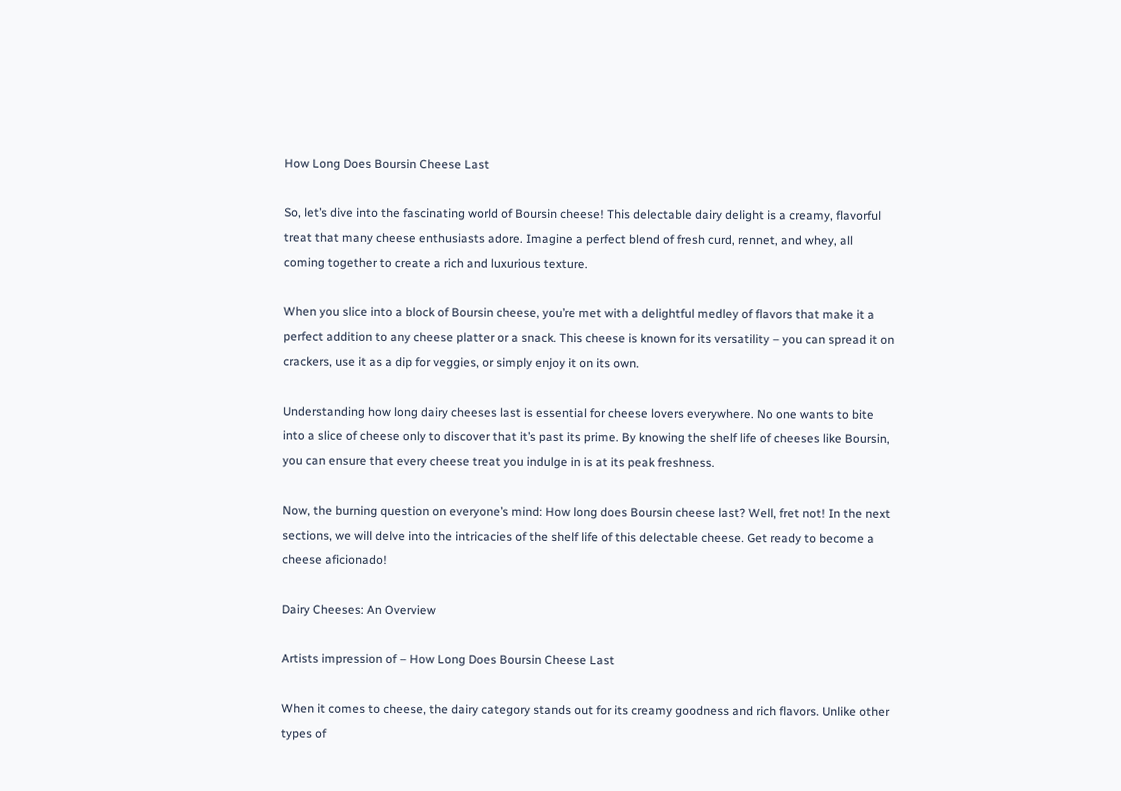How Long Does Boursin Cheese Last

So, let’s dive into the fascinating world of Boursin cheese! This delectable dairy delight is a creamy, flavorful treat that many cheese enthusiasts adore. Imagine a perfect blend of fresh curd, rennet, and whey, all coming together to create a rich and luxurious texture.

When you slice into a block of Boursin cheese, you’re met with a delightful medley of flavors that make it a perfect addition to any cheese platter or a snack. This cheese is known for its versatility – you can spread it on crackers, use it as a dip for veggies, or simply enjoy it on its own.

Understanding how long dairy cheeses last is essential for cheese lovers everywhere. No one wants to bite into a slice of cheese only to discover that it’s past its prime. By knowing the shelf life of cheeses like Boursin, you can ensure that every cheese treat you indulge in is at its peak freshness.

Now, the burning question on everyone’s mind: How long does Boursin cheese last? Well, fret not! In the next sections, we will delve into the intricacies of the shelf life of this delectable cheese. Get ready to become a cheese aficionado!

Dairy Cheeses: An Overview

Artists impression of – How Long Does Boursin Cheese Last

When it comes to cheese, the dairy category stands out for its creamy goodness and rich flavors. Unlike other types of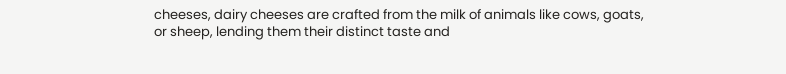cheeses, dairy cheeses are crafted from the milk of animals like cows, goats, or sheep, lending them their distinct taste and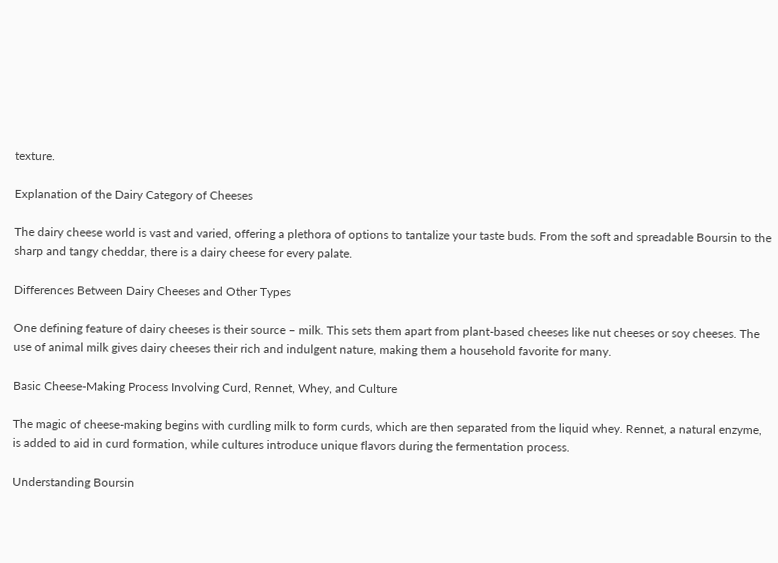texture.

Explanation of the Dairy Category of Cheeses

The dairy cheese world is vast and varied, offering a plethora of options to tantalize your taste buds. From the soft and spreadable Boursin to the sharp and tangy cheddar, there is a dairy cheese for every palate.

Differences Between Dairy Cheeses and Other Types

One defining feature of dairy cheeses is their source – milk. This sets them apart from plant-based cheeses like nut cheeses or soy cheeses. The use of animal milk gives dairy cheeses their rich and indulgent nature, making them a household favorite for many.

Basic Cheese-Making Process Involving Curd, Rennet, Whey, and Culture

The magic of cheese-making begins with curdling milk to form curds, which are then separated from the liquid whey. Rennet, a natural enzyme, is added to aid in curd formation, while cultures introduce unique flavors during the fermentation process.

Understanding Boursin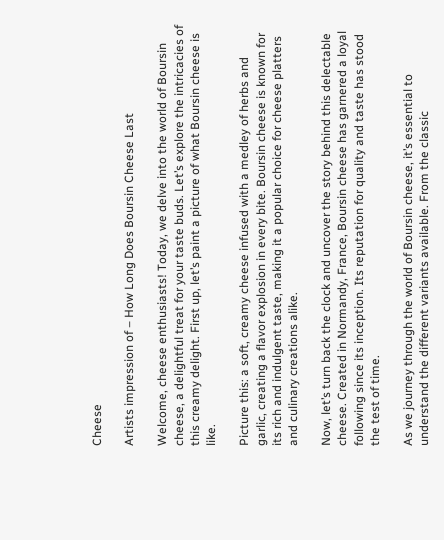Cheese

Artists impression of – How Long Does Boursin Cheese Last

Welcome, cheese enthusiasts! Today, we delve into the world of Boursin cheese, a delightful treat for your taste buds. Let’s explore the intricacies of this creamy delight. First up, let’s paint a picture of what Boursin cheese is like.

Picture this: a soft, creamy cheese infused with a medley of herbs and garlic, creating a flavor explosion in every bite. Boursin cheese is known for its rich and indulgent taste, making it a popular choice for cheese platters and culinary creations alike.

Now, let’s turn back the clock and uncover the story behind this delectable cheese. Created in Normandy, France, Boursin cheese has garnered a loyal following since its inception. Its reputation for quality and taste has stood the test of time.

As we journey through the world of Boursin cheese, it’s essential to understand the different variants available. From the classic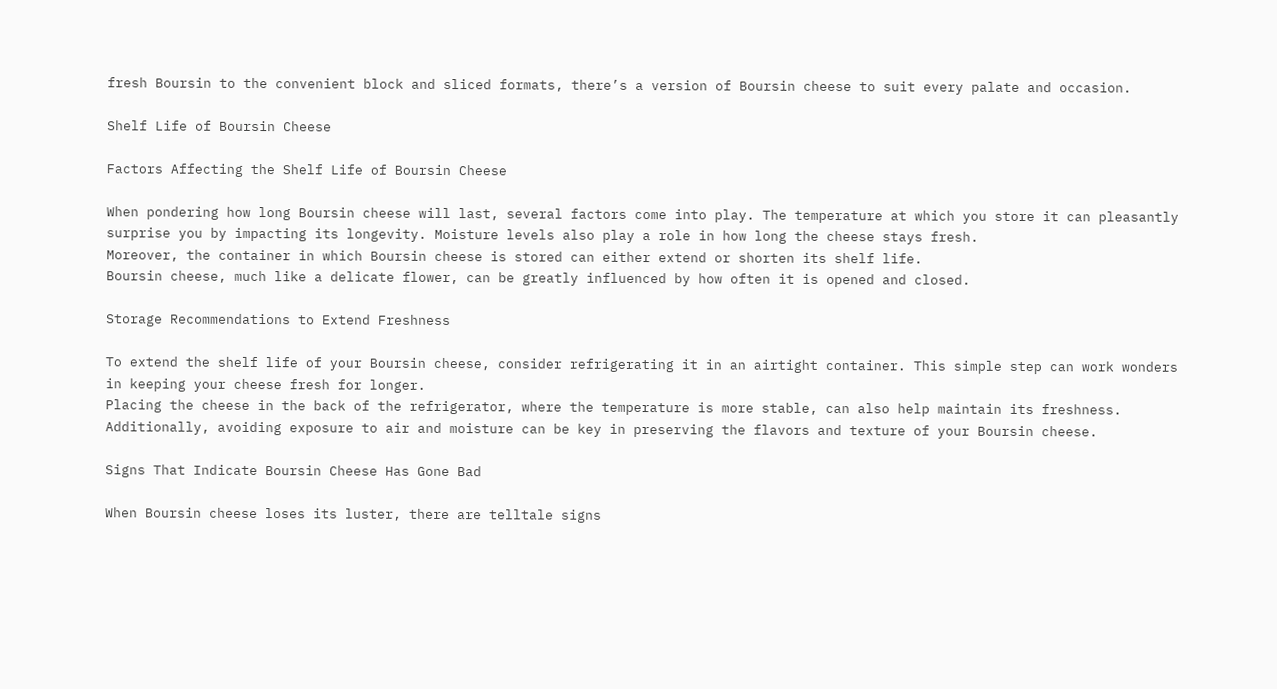fresh Boursin to the convenient block and sliced formats, there’s a version of Boursin cheese to suit every palate and occasion.

Shelf Life of Boursin Cheese

Factors Affecting the Shelf Life of Boursin Cheese

When pondering how long Boursin cheese will last, several factors come into play. The temperature at which you store it can pleasantly surprise you by impacting its longevity. Moisture levels also play a role in how long the cheese stays fresh.
Moreover, the container in which Boursin cheese is stored can either extend or shorten its shelf life.
Boursin cheese, much like a delicate flower, can be greatly influenced by how often it is opened and closed.

Storage Recommendations to Extend Freshness

To extend the shelf life of your Boursin cheese, consider refrigerating it in an airtight container. This simple step can work wonders in keeping your cheese fresh for longer.
Placing the cheese in the back of the refrigerator, where the temperature is more stable, can also help maintain its freshness.
Additionally, avoiding exposure to air and moisture can be key in preserving the flavors and texture of your Boursin cheese.

Signs That Indicate Boursin Cheese Has Gone Bad

When Boursin cheese loses its luster, there are telltale signs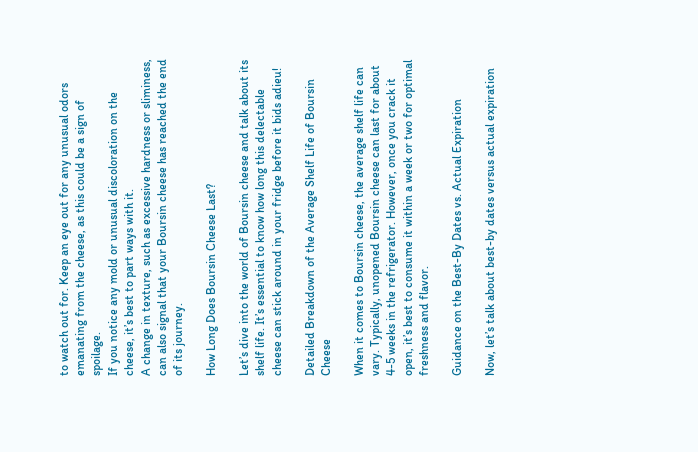to watch out for. Keep an eye out for any unusual odors emanating from the cheese, as this could be a sign of spoilage.
If you notice any mold or unusual discoloration on the cheese, it’s best to part ways with it.
A change in texture, such as excessive hardness or sliminess, can also signal that your Boursin cheese has reached the end of its journey.

How Long Does Boursin Cheese Last?

Let’s dive into the world of Boursin cheese and talk about its shelf life. It’s essential to know how long this delectable cheese can stick around in your fridge before it bids adieu!

Detailed Breakdown of the Average Shelf Life of Boursin Cheese

When it comes to Boursin cheese, the average shelf life can vary. Typically, unopened Boursin cheese can last for about 4-5 weeks in the refrigerator. However, once you crack it open, it’s best to consume it within a week or two for optimal freshness and flavor.

Guidance on the Best-By Dates vs. Actual Expiration

Now, let’s talk about best-by dates versus actual expiration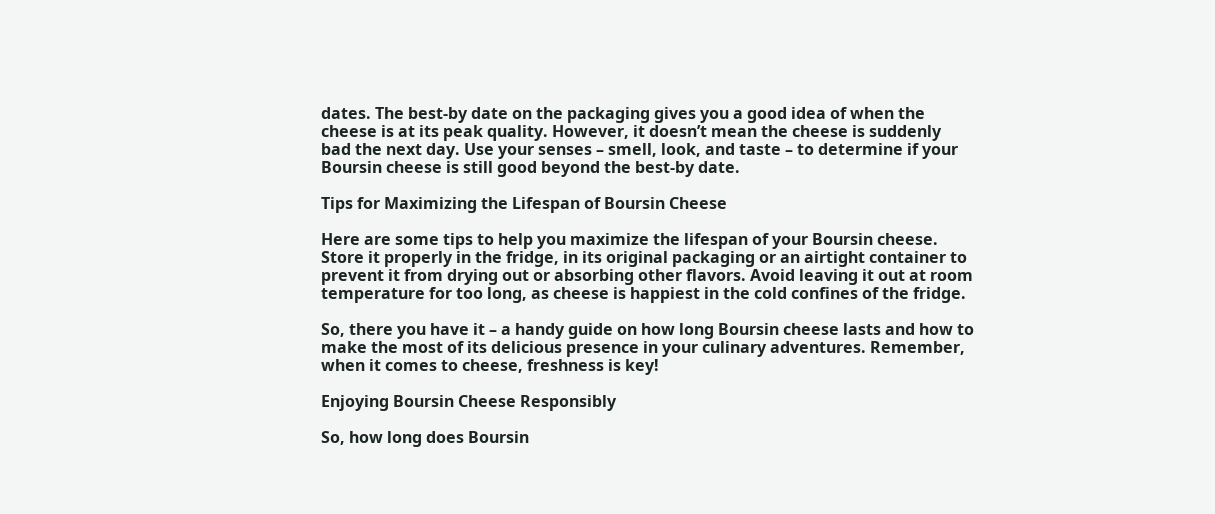dates. The best-by date on the packaging gives you a good idea of when the cheese is at its peak quality. However, it doesn’t mean the cheese is suddenly bad the next day. Use your senses – smell, look, and taste – to determine if your Boursin cheese is still good beyond the best-by date.

Tips for Maximizing the Lifespan of Boursin Cheese

Here are some tips to help you maximize the lifespan of your Boursin cheese. Store it properly in the fridge, in its original packaging or an airtight container to prevent it from drying out or absorbing other flavors. Avoid leaving it out at room temperature for too long, as cheese is happiest in the cold confines of the fridge.

So, there you have it – a handy guide on how long Boursin cheese lasts and how to make the most of its delicious presence in your culinary adventures. Remember, when it comes to cheese, freshness is key!

Enjoying Boursin Cheese Responsibly

So, how long does Boursin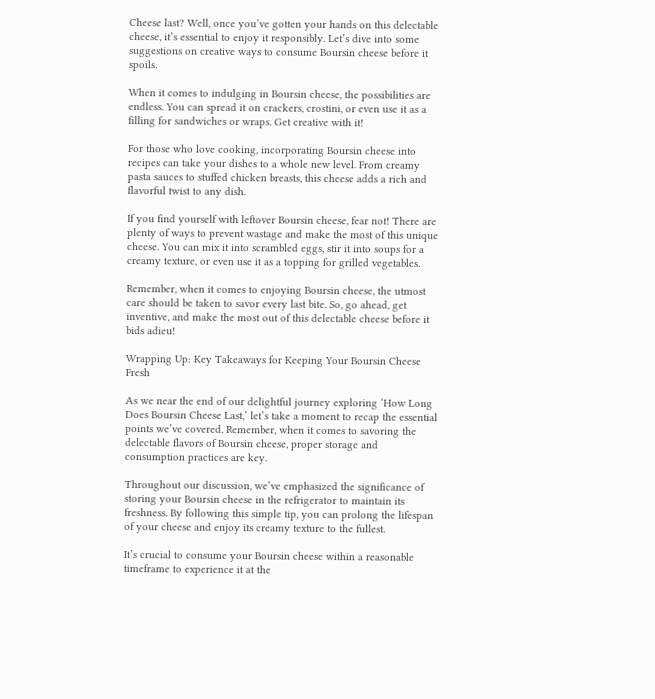Cheese last? Well, once you’ve gotten your hands on this delectable cheese, it’s essential to enjoy it responsibly. Let’s dive into some suggestions on creative ways to consume Boursin cheese before it spoils.

When it comes to indulging in Boursin cheese, the possibilities are endless. You can spread it on crackers, crostini, or even use it as a filling for sandwiches or wraps. Get creative with it!

For those who love cooking, incorporating Boursin cheese into recipes can take your dishes to a whole new level. From creamy pasta sauces to stuffed chicken breasts, this cheese adds a rich and flavorful twist to any dish.

If you find yourself with leftover Boursin cheese, fear not! There are plenty of ways to prevent wastage and make the most of this unique cheese. You can mix it into scrambled eggs, stir it into soups for a creamy texture, or even use it as a topping for grilled vegetables.

Remember, when it comes to enjoying Boursin cheese, the utmost care should be taken to savor every last bite. So, go ahead, get inventive, and make the most out of this delectable cheese before it bids adieu!

Wrapping Up: Key Takeaways for Keeping Your Boursin Cheese Fresh

As we near the end of our delightful journey exploring ‘How Long Does Boursin Cheese Last,’ let’s take a moment to recap the essential points we’ve covered. Remember, when it comes to savoring the delectable flavors of Boursin cheese, proper storage and consumption practices are key.

Throughout our discussion, we’ve emphasized the significance of storing your Boursin cheese in the refrigerator to maintain its freshness. By following this simple tip, you can prolong the lifespan of your cheese and enjoy its creamy texture to the fullest.

It’s crucial to consume your Boursin cheese within a reasonable timeframe to experience it at the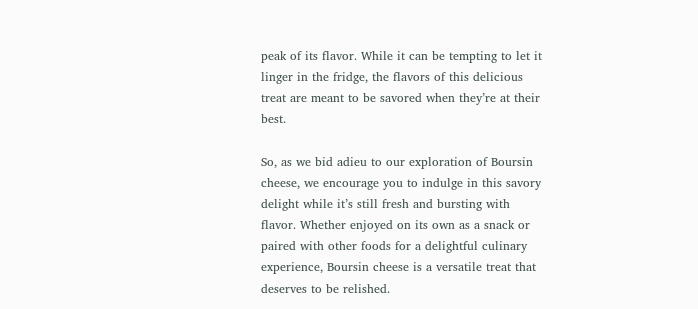peak of its flavor. While it can be tempting to let it linger in the fridge, the flavors of this delicious treat are meant to be savored when they’re at their best.

So, as we bid adieu to our exploration of Boursin cheese, we encourage you to indulge in this savory delight while it’s still fresh and bursting with flavor. Whether enjoyed on its own as a snack or paired with other foods for a delightful culinary experience, Boursin cheese is a versatile treat that deserves to be relished.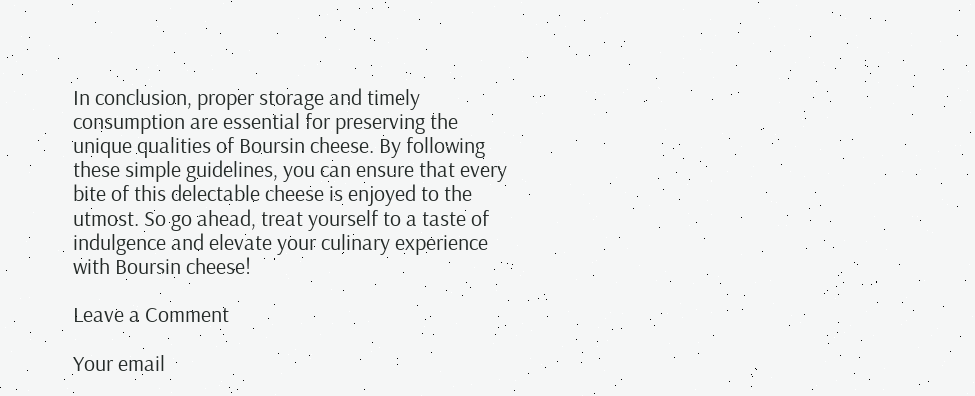In conclusion, proper storage and timely consumption are essential for preserving the unique qualities of Boursin cheese. By following these simple guidelines, you can ensure that every bite of this delectable cheese is enjoyed to the utmost. So go ahead, treat yourself to a taste of indulgence and elevate your culinary experience with Boursin cheese!

Leave a Comment

Your email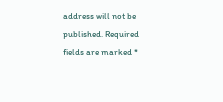address will not be published. Required fields are marked *